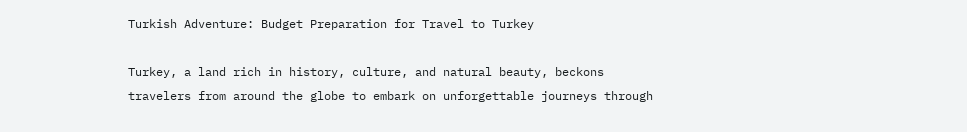Turkish Adventure: Budget Preparation for Travel to Turkey

Turkey, a land rich in history, culture, and natural beauty, beckons travelers from around the globe to embark on unforgettable journeys through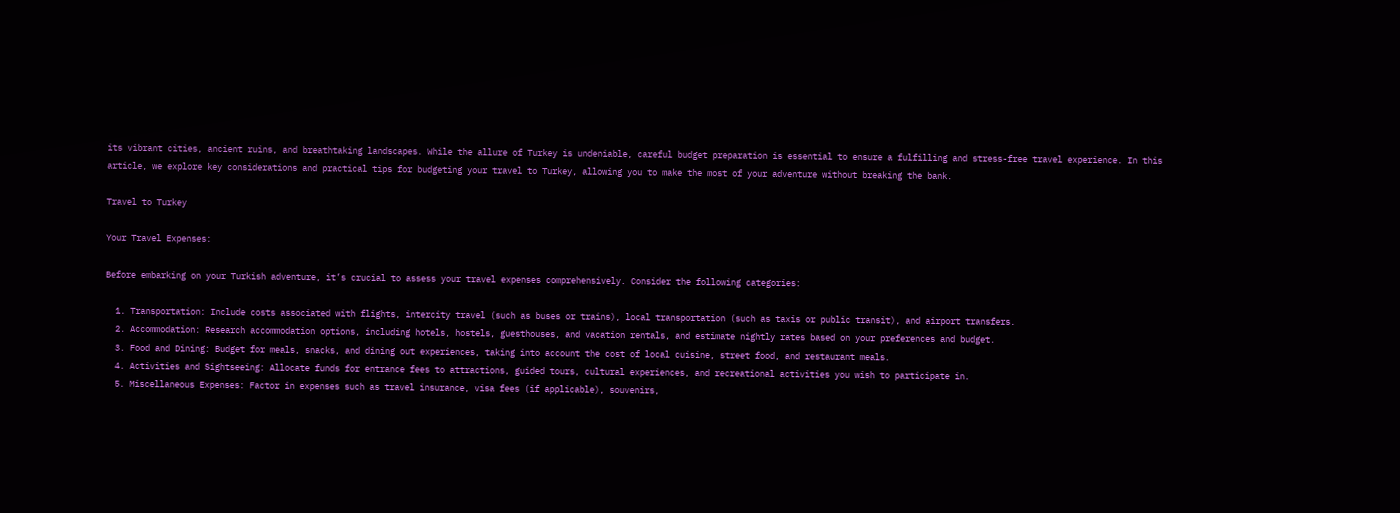its vibrant cities, ancient ruins, and breathtaking landscapes. While the allure of Turkey is undeniable, careful budget preparation is essential to ensure a fulfilling and stress-free travel experience. In this article, we explore key considerations and practical tips for budgeting your travel to Turkey, allowing you to make the most of your adventure without breaking the bank.

Travel to Turkey

Your Travel Expenses:

Before embarking on your Turkish adventure, it’s crucial to assess your travel expenses comprehensively. Consider the following categories:

  1. Transportation: Include costs associated with flights, intercity travel (such as buses or trains), local transportation (such as taxis or public transit), and airport transfers.
  2. Accommodation: Research accommodation options, including hotels, hostels, guesthouses, and vacation rentals, and estimate nightly rates based on your preferences and budget.
  3. Food and Dining: Budget for meals, snacks, and dining out experiences, taking into account the cost of local cuisine, street food, and restaurant meals.
  4. Activities and Sightseeing: Allocate funds for entrance fees to attractions, guided tours, cultural experiences, and recreational activities you wish to participate in.
  5. Miscellaneous Expenses: Factor in expenses such as travel insurance, visa fees (if applicable), souvenirs,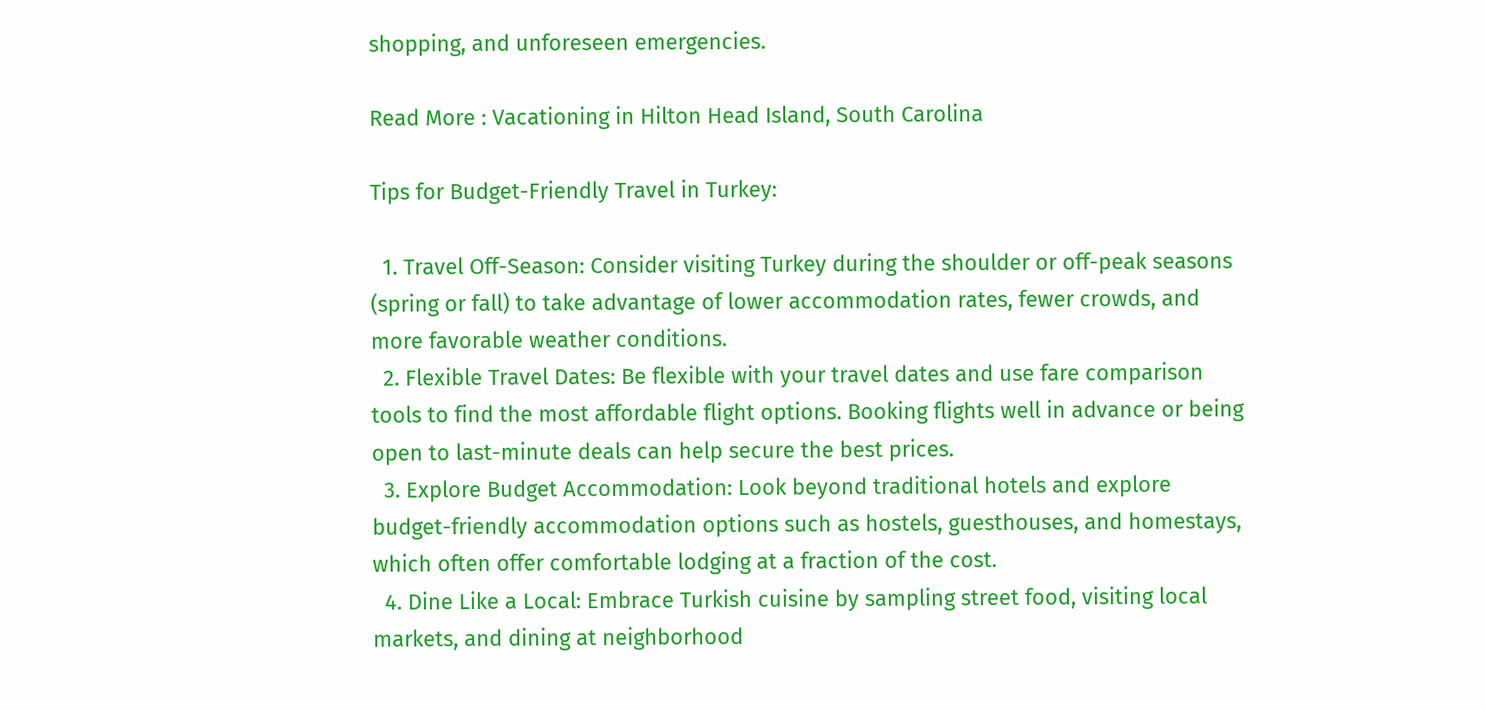shopping, and unforeseen emergencies.

Read More : Vacationing in Hilton Head Island, South Carolina

Tips for Budget-Friendly Travel in Turkey:

  1. Travel Off-Season: Consider visiting Turkey during the shoulder or off-peak seasons (spring or fall) to take advantage of lower accommodation rates, fewer crowds, and more favorable weather conditions.
  2. Flexible Travel Dates: Be flexible with your travel dates and use fare comparison tools to find the most affordable flight options. Booking flights well in advance or being open to last-minute deals can help secure the best prices.
  3. Explore Budget Accommodation: Look beyond traditional hotels and explore budget-friendly accommodation options such as hostels, guesthouses, and homestays, which often offer comfortable lodging at a fraction of the cost.
  4. Dine Like a Local: Embrace Turkish cuisine by sampling street food, visiting local markets, and dining at neighborhood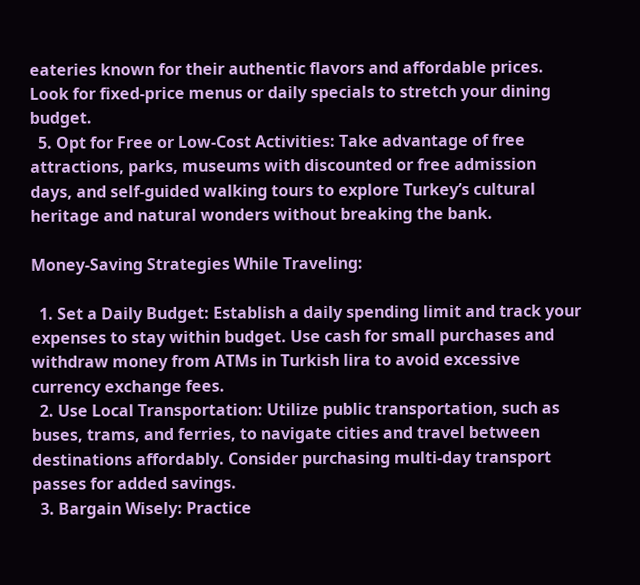eateries known for their authentic flavors and affordable prices. Look for fixed-price menus or daily specials to stretch your dining budget.
  5. Opt for Free or Low-Cost Activities: Take advantage of free attractions, parks, museums with discounted or free admission days, and self-guided walking tours to explore Turkey’s cultural heritage and natural wonders without breaking the bank.

Money-Saving Strategies While Traveling:

  1. Set a Daily Budget: Establish a daily spending limit and track your expenses to stay within budget. Use cash for small purchases and withdraw money from ATMs in Turkish lira to avoid excessive currency exchange fees.
  2. Use Local Transportation: Utilize public transportation, such as buses, trams, and ferries, to navigate cities and travel between destinations affordably. Consider purchasing multi-day transport passes for added savings.
  3. Bargain Wisely: Practice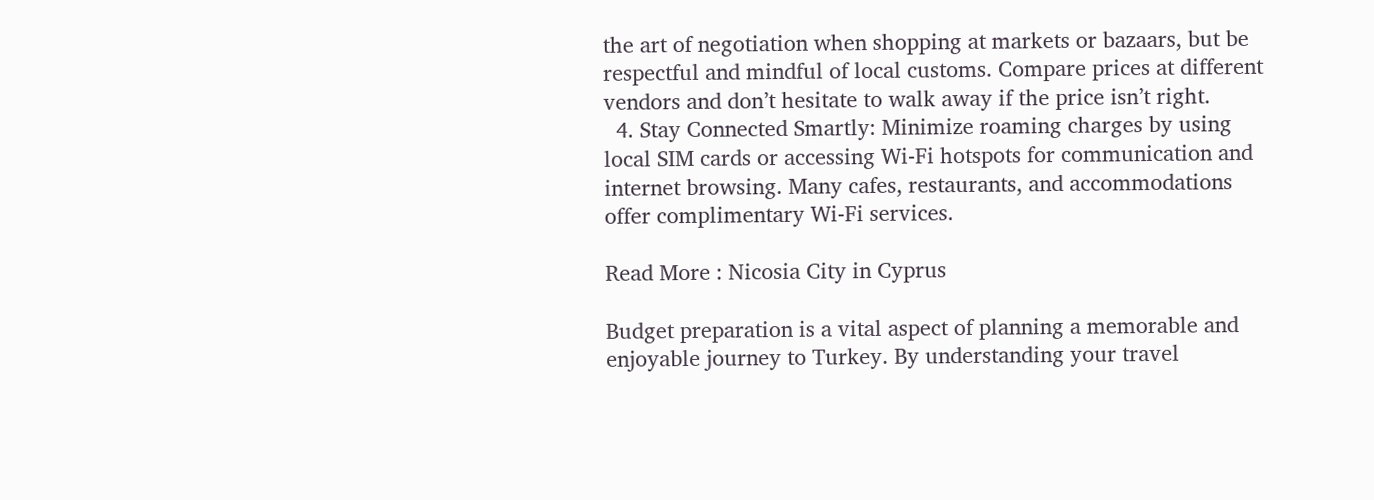the art of negotiation when shopping at markets or bazaars, but be respectful and mindful of local customs. Compare prices at different vendors and don’t hesitate to walk away if the price isn’t right.
  4. Stay Connected Smartly: Minimize roaming charges by using local SIM cards or accessing Wi-Fi hotspots for communication and internet browsing. Many cafes, restaurants, and accommodations offer complimentary Wi-Fi services.

Read More : Nicosia City in Cyprus

Budget preparation is a vital aspect of planning a memorable and enjoyable journey to Turkey. By understanding your travel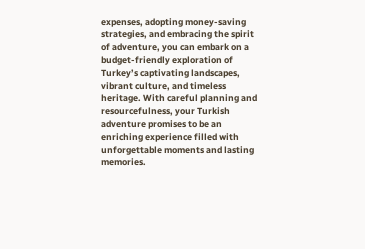expenses, adopting money-saving strategies, and embracing the spirit of adventure, you can embark on a budget-friendly exploration of Turkey’s captivating landscapes, vibrant culture, and timeless heritage. With careful planning and resourcefulness, your Turkish adventure promises to be an enriching experience filled with unforgettable moments and lasting memories.